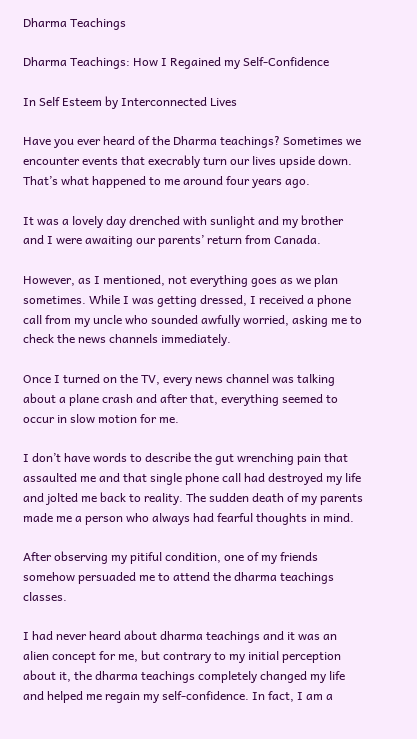Dharma Teachings

Dharma Teachings: How I Regained my Self-Confidence

In Self Esteem by Interconnected Lives

Have you ever heard of the Dharma teachings? Sometimes we encounter events that execrably turn our lives upside down. That’s what happened to me around four years ago.

It was a lovely day drenched with sunlight and my brother and I were awaiting our parents’ return from Canada.

However, as I mentioned, not everything goes as we plan sometimes. While I was getting dressed, I received a phone call from my uncle who sounded awfully worried, asking me to check the news channels immediately.

Once I turned on the TV, every news channel was talking about a plane crash and after that, everything seemed to occur in slow motion for me.

I don’t have words to describe the gut wrenching pain that assaulted me and that single phone call had destroyed my life and jolted me back to reality. The sudden death of my parents made me a person who always had fearful thoughts in mind.

After observing my pitiful condition, one of my friends somehow persuaded me to attend the dharma teachings classes.

I had never heard about dharma teachings and it was an alien concept for me, but contrary to my initial perception about it, the dharma teachings completely changed my life and helped me regain my self-confidence. In fact, I am a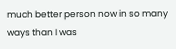much better person now in so many ways than I was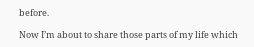before.

Now I’m about to share those parts of my life which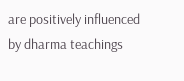are positively influenced by dharma teachings